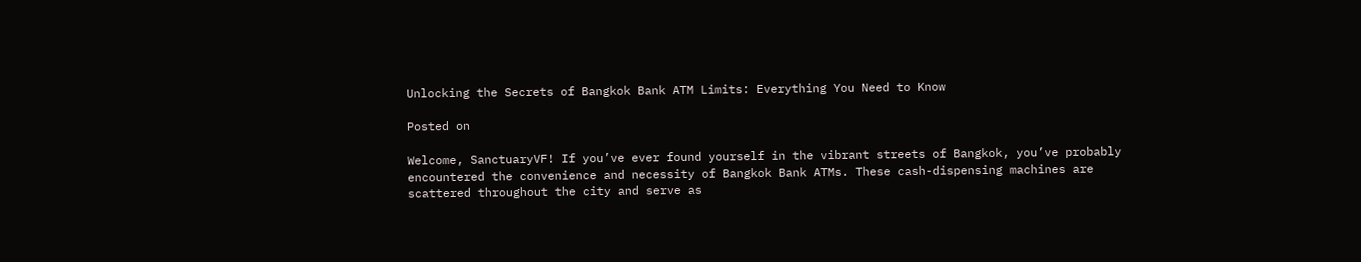Unlocking the Secrets of Bangkok Bank ATM Limits: Everything You Need to Know

Posted on

Welcome, SanctuaryVF! If you’ve ever found yourself in the vibrant streets of Bangkok, you’ve probably encountered the convenience and necessity of Bangkok Bank ATMs. These cash-dispensing machines are scattered throughout the city and serve as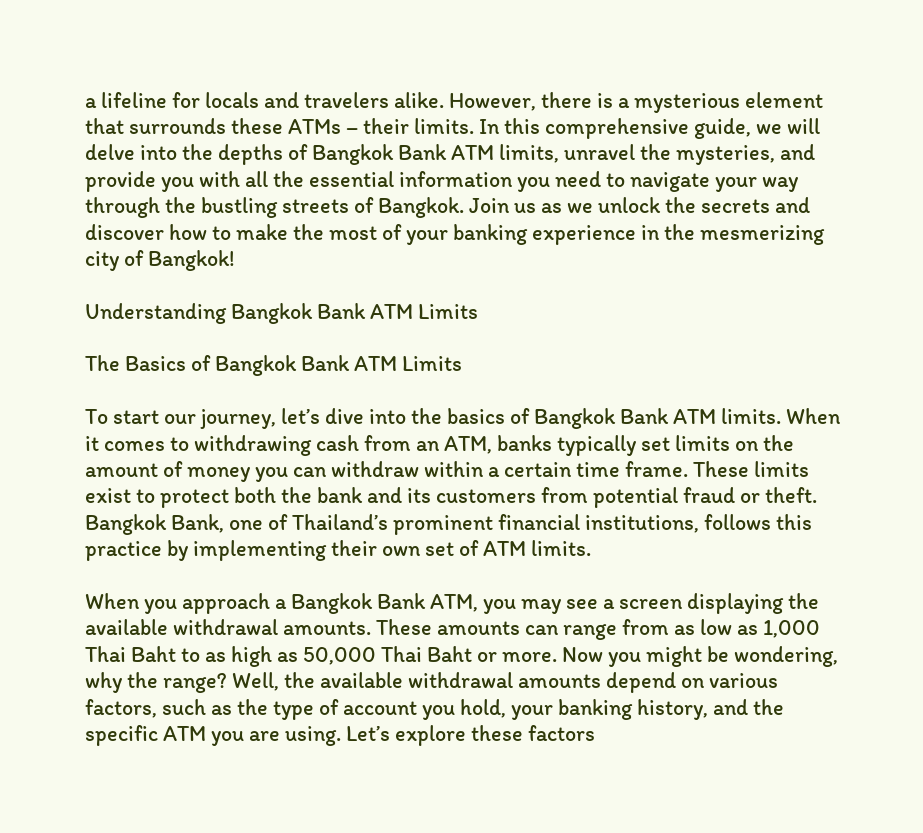a lifeline for locals and travelers alike. However, there is a mysterious element that surrounds these ATMs – their limits. In this comprehensive guide, we will delve into the depths of Bangkok Bank ATM limits, unravel the mysteries, and provide you with all the essential information you need to navigate your way through the bustling streets of Bangkok. Join us as we unlock the secrets and discover how to make the most of your banking experience in the mesmerizing city of Bangkok!

Understanding Bangkok Bank ATM Limits

The Basics of Bangkok Bank ATM Limits

To start our journey, let’s dive into the basics of Bangkok Bank ATM limits. When it comes to withdrawing cash from an ATM, banks typically set limits on the amount of money you can withdraw within a certain time frame. These limits exist to protect both the bank and its customers from potential fraud or theft. Bangkok Bank, one of Thailand’s prominent financial institutions, follows this practice by implementing their own set of ATM limits.

When you approach a Bangkok Bank ATM, you may see a screen displaying the available withdrawal amounts. These amounts can range from as low as 1,000 Thai Baht to as high as 50,000 Thai Baht or more. Now you might be wondering, why the range? Well, the available withdrawal amounts depend on various factors, such as the type of account you hold, your banking history, and the specific ATM you are using. Let’s explore these factors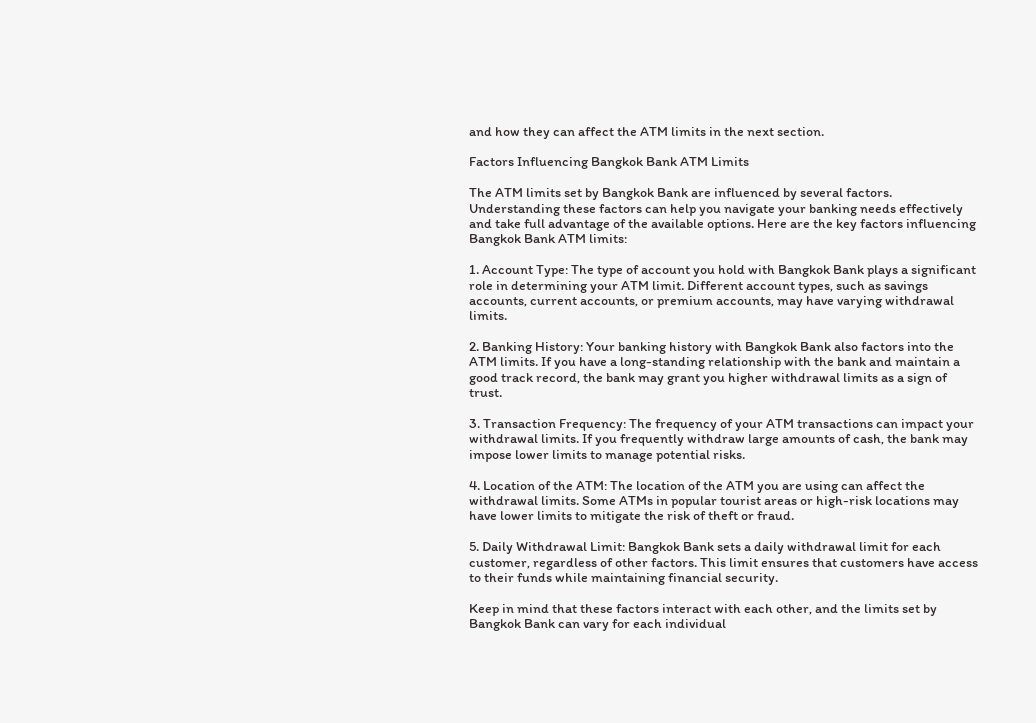and how they can affect the ATM limits in the next section.

Factors Influencing Bangkok Bank ATM Limits

The ATM limits set by Bangkok Bank are influenced by several factors. Understanding these factors can help you navigate your banking needs effectively and take full advantage of the available options. Here are the key factors influencing Bangkok Bank ATM limits:

1. Account Type: The type of account you hold with Bangkok Bank plays a significant role in determining your ATM limit. Different account types, such as savings accounts, current accounts, or premium accounts, may have varying withdrawal limits.

2. Banking History: Your banking history with Bangkok Bank also factors into the ATM limits. If you have a long-standing relationship with the bank and maintain a good track record, the bank may grant you higher withdrawal limits as a sign of trust.

3. Transaction Frequency: The frequency of your ATM transactions can impact your withdrawal limits. If you frequently withdraw large amounts of cash, the bank may impose lower limits to manage potential risks.

4. Location of the ATM: The location of the ATM you are using can affect the withdrawal limits. Some ATMs in popular tourist areas or high-risk locations may have lower limits to mitigate the risk of theft or fraud.

5. Daily Withdrawal Limit: Bangkok Bank sets a daily withdrawal limit for each customer, regardless of other factors. This limit ensures that customers have access to their funds while maintaining financial security.

Keep in mind that these factors interact with each other, and the limits set by Bangkok Bank can vary for each individual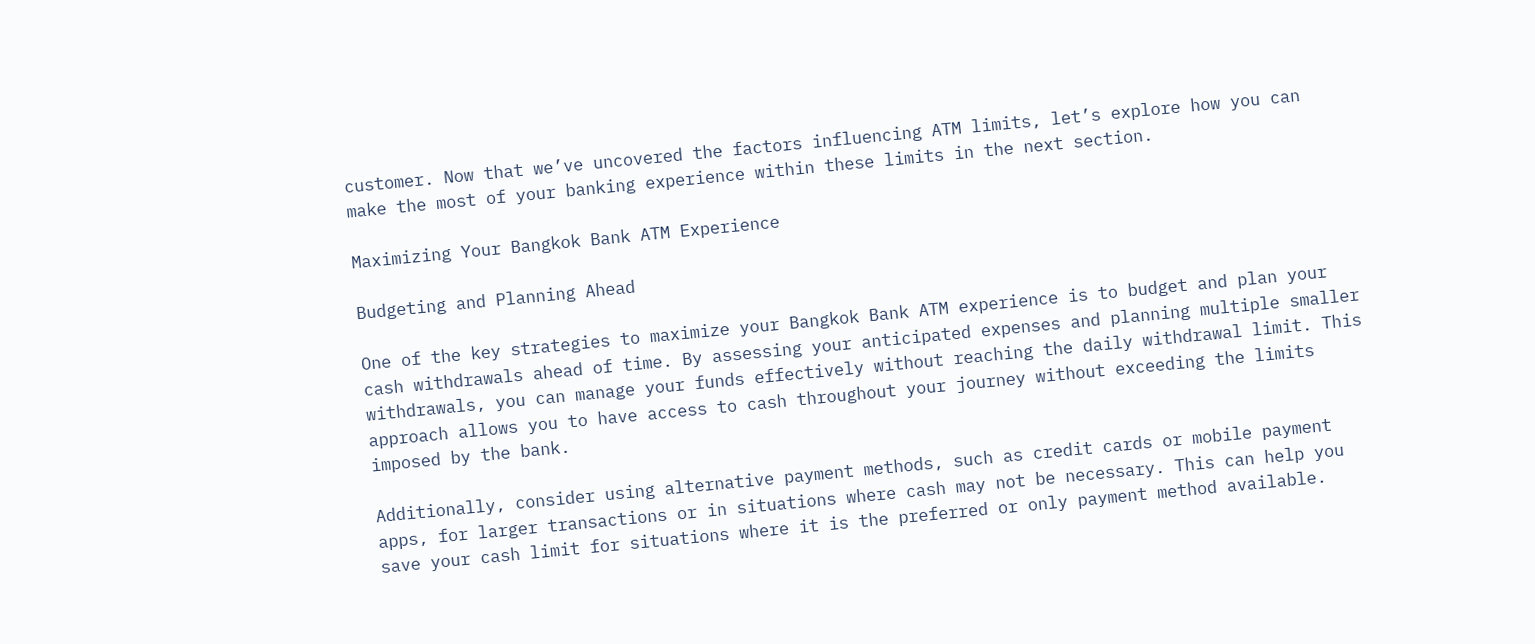customer. Now that we’ve uncovered the factors influencing ATM limits, let’s explore how you can make the most of your banking experience within these limits in the next section.

Maximizing Your Bangkok Bank ATM Experience

Budgeting and Planning Ahead

One of the key strategies to maximize your Bangkok Bank ATM experience is to budget and plan your cash withdrawals ahead of time. By assessing your anticipated expenses and planning multiple smaller withdrawals, you can manage your funds effectively without reaching the daily withdrawal limit. This approach allows you to have access to cash throughout your journey without exceeding the limits imposed by the bank.

Additionally, consider using alternative payment methods, such as credit cards or mobile payment apps, for larger transactions or in situations where cash may not be necessary. This can help you save your cash limit for situations where it is the preferred or only payment method available.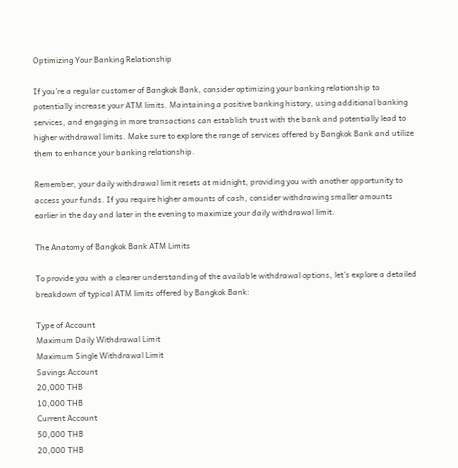Optimizing Your Banking Relationship

If you’re a regular customer of Bangkok Bank, consider optimizing your banking relationship to potentially increase your ATM limits. Maintaining a positive banking history, using additional banking services, and engaging in more transactions can establish trust with the bank and potentially lead to higher withdrawal limits. Make sure to explore the range of services offered by Bangkok Bank and utilize them to enhance your banking relationship.

Remember, your daily withdrawal limit resets at midnight, providing you with another opportunity to access your funds. If you require higher amounts of cash, consider withdrawing smaller amounts earlier in the day and later in the evening to maximize your daily withdrawal limit.

The Anatomy of Bangkok Bank ATM Limits

To provide you with a clearer understanding of the available withdrawal options, let’s explore a detailed breakdown of typical ATM limits offered by Bangkok Bank:

Type of Account
Maximum Daily Withdrawal Limit
Maximum Single Withdrawal Limit
Savings Account
20,000 THB
10,000 THB
Current Account
50,000 THB
20,000 THB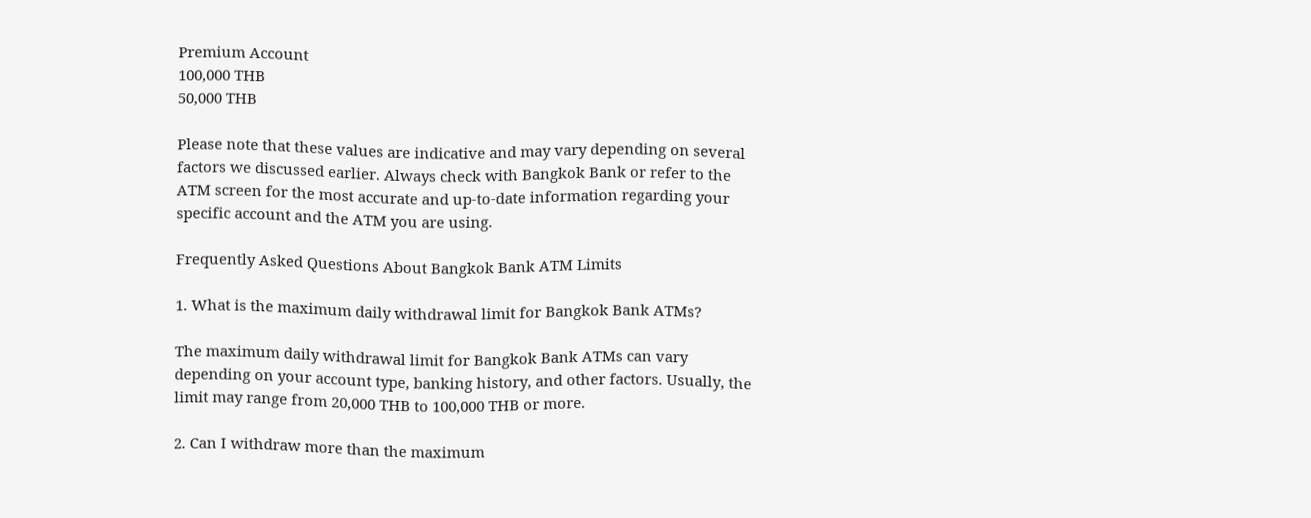Premium Account
100,000 THB
50,000 THB

Please note that these values are indicative and may vary depending on several factors we discussed earlier. Always check with Bangkok Bank or refer to the ATM screen for the most accurate and up-to-date information regarding your specific account and the ATM you are using.

Frequently Asked Questions About Bangkok Bank ATM Limits

1. What is the maximum daily withdrawal limit for Bangkok Bank ATMs?

The maximum daily withdrawal limit for Bangkok Bank ATMs can vary depending on your account type, banking history, and other factors. Usually, the limit may range from 20,000 THB to 100,000 THB or more.

2. Can I withdraw more than the maximum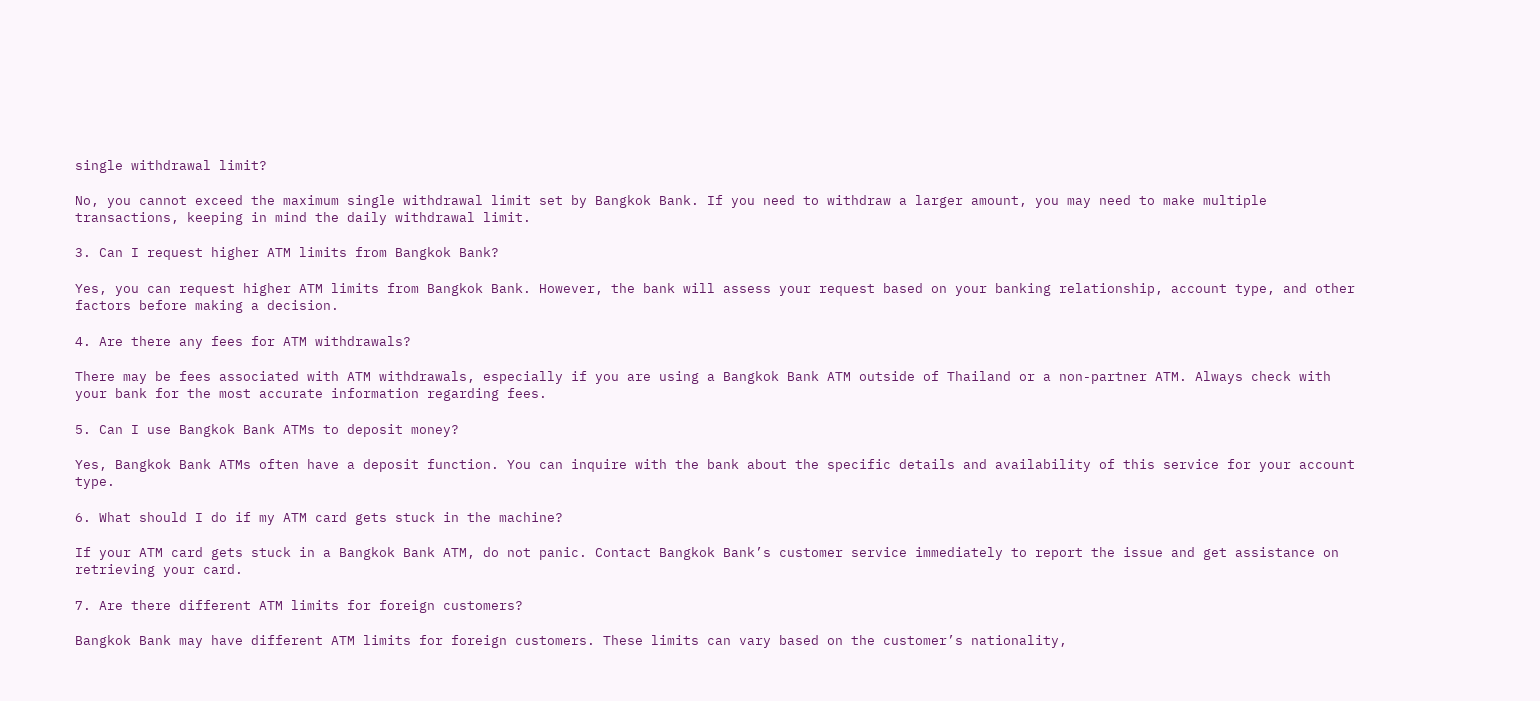single withdrawal limit?

No, you cannot exceed the maximum single withdrawal limit set by Bangkok Bank. If you need to withdraw a larger amount, you may need to make multiple transactions, keeping in mind the daily withdrawal limit.

3. Can I request higher ATM limits from Bangkok Bank?

Yes, you can request higher ATM limits from Bangkok Bank. However, the bank will assess your request based on your banking relationship, account type, and other factors before making a decision.

4. Are there any fees for ATM withdrawals?

There may be fees associated with ATM withdrawals, especially if you are using a Bangkok Bank ATM outside of Thailand or a non-partner ATM. Always check with your bank for the most accurate information regarding fees.

5. Can I use Bangkok Bank ATMs to deposit money?

Yes, Bangkok Bank ATMs often have a deposit function. You can inquire with the bank about the specific details and availability of this service for your account type.

6. What should I do if my ATM card gets stuck in the machine?

If your ATM card gets stuck in a Bangkok Bank ATM, do not panic. Contact Bangkok Bank’s customer service immediately to report the issue and get assistance on retrieving your card.

7. Are there different ATM limits for foreign customers?

Bangkok Bank may have different ATM limits for foreign customers. These limits can vary based on the customer’s nationality,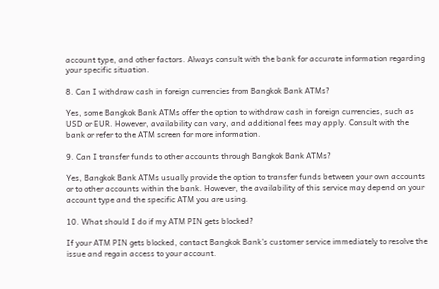account type, and other factors. Always consult with the bank for accurate information regarding your specific situation.

8. Can I withdraw cash in foreign currencies from Bangkok Bank ATMs?

Yes, some Bangkok Bank ATMs offer the option to withdraw cash in foreign currencies, such as USD or EUR. However, availability can vary, and additional fees may apply. Consult with the bank or refer to the ATM screen for more information.

9. Can I transfer funds to other accounts through Bangkok Bank ATMs?

Yes, Bangkok Bank ATMs usually provide the option to transfer funds between your own accounts or to other accounts within the bank. However, the availability of this service may depend on your account type and the specific ATM you are using.

10. What should I do if my ATM PIN gets blocked?

If your ATM PIN gets blocked, contact Bangkok Bank’s customer service immediately to resolve the issue and regain access to your account.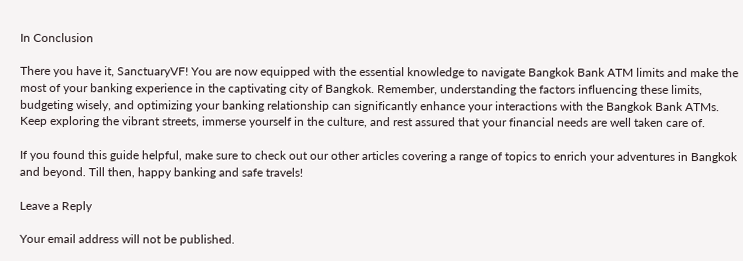In Conclusion

There you have it, SanctuaryVF! You are now equipped with the essential knowledge to navigate Bangkok Bank ATM limits and make the most of your banking experience in the captivating city of Bangkok. Remember, understanding the factors influencing these limits, budgeting wisely, and optimizing your banking relationship can significantly enhance your interactions with the Bangkok Bank ATMs. Keep exploring the vibrant streets, immerse yourself in the culture, and rest assured that your financial needs are well taken care of.

If you found this guide helpful, make sure to check out our other articles covering a range of topics to enrich your adventures in Bangkok and beyond. Till then, happy banking and safe travels!

Leave a Reply

Your email address will not be published.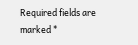Required fields are marked *